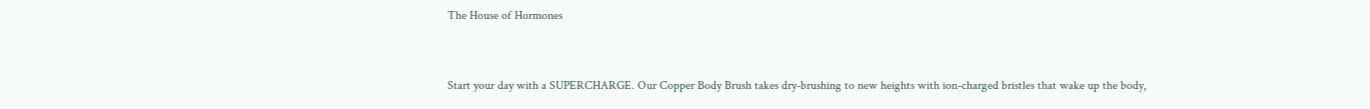The House of Hormones


Start your day with a SUPERCHARGE. Our Copper Body Brush takes dry-brushing to new heights with ion-charged bristles that wake up the body,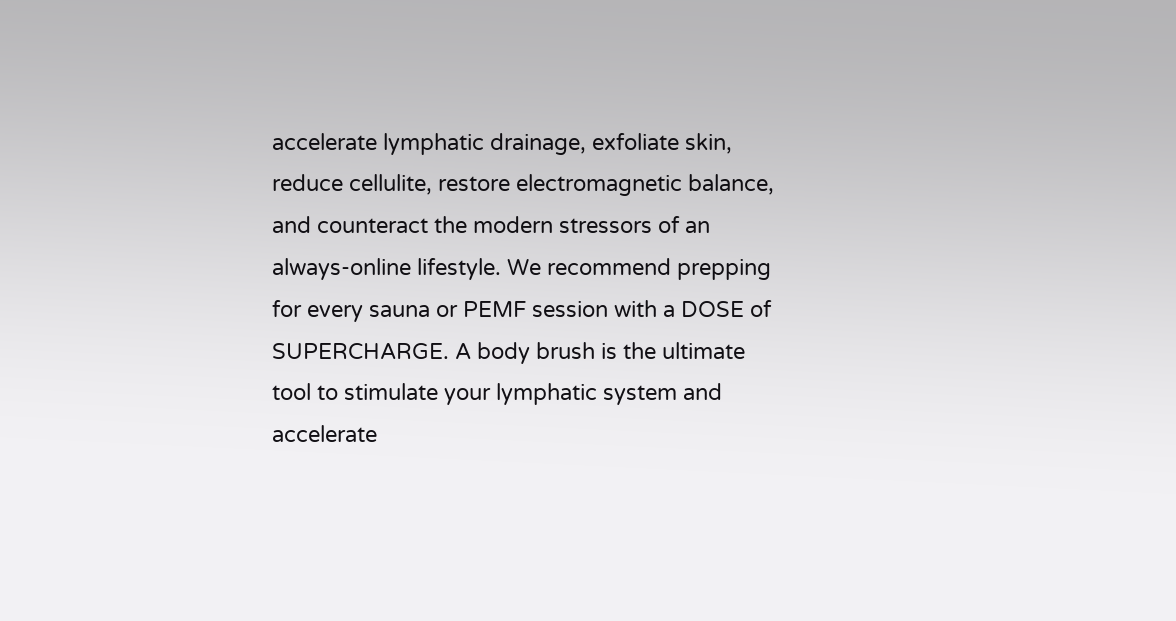accelerate lymphatic drainage, exfoliate skin, reduce cellulite, restore electromagnetic balance, and counteract the modern stressors of an always-online lifestyle. We recommend prepping for every sauna or PEMF session with a DOSE of SUPERCHARGE. A body brush is the ultimate tool to stimulate your lymphatic system and accelerate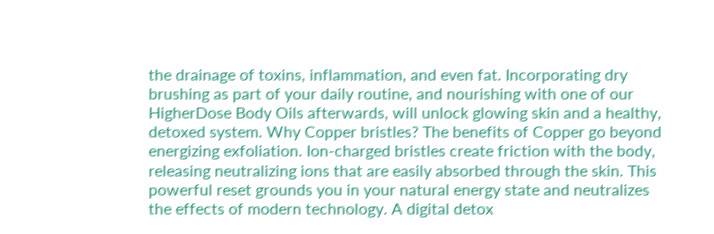the drainage of toxins, inflammation, and even fat. Incorporating dry brushing as part of your daily routine, and nourishing with one of our HigherDose Body Oils afterwards, will unlock glowing skin and a healthy, detoxed system. Why Copper bristles? The benefits of Copper go beyond energizing exfoliation. Ion-charged bristles create friction with the body, releasing neutralizing ions that are easily absorbed through the skin. This powerful reset grounds you in your natural energy state and neutralizes the effects of modern technology. A digital detox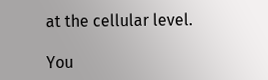at the cellular level.

You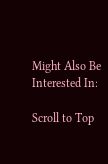Might Also Be Interested In:

Scroll to Top